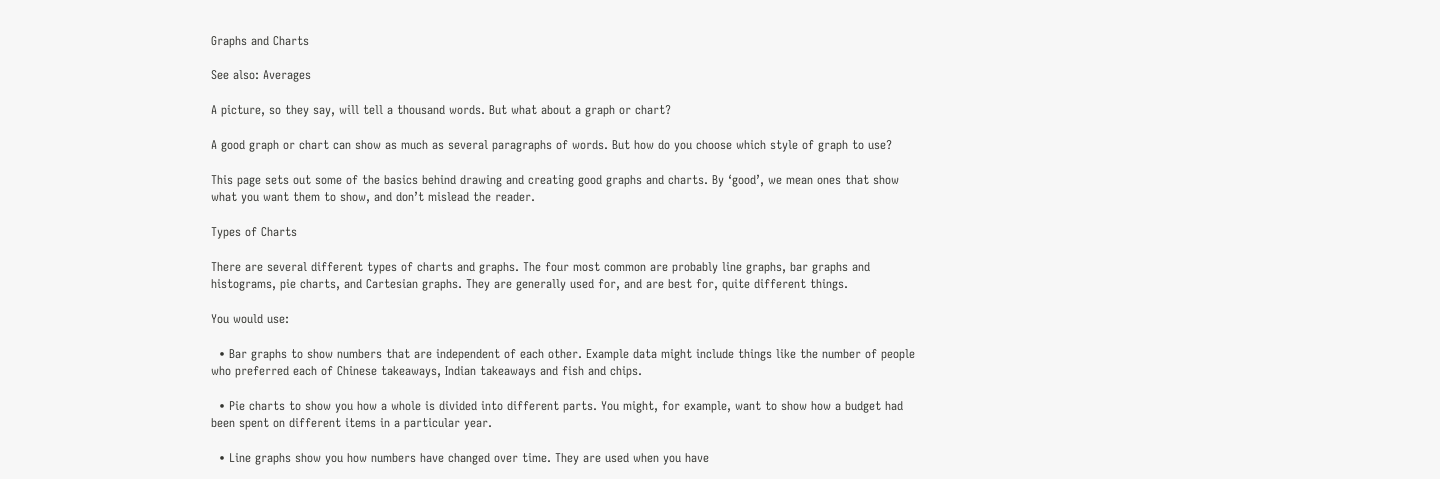Graphs and Charts

See also: Averages

A picture, so they say, will tell a thousand words. But what about a graph or chart?

A good graph or chart can show as much as several paragraphs of words. But how do you choose which style of graph to use?

This page sets out some of the basics behind drawing and creating good graphs and charts. By ‘good’, we mean ones that show what you want them to show, and don’t mislead the reader.

Types of Charts

There are several different types of charts and graphs. The four most common are probably line graphs, bar graphs and histograms, pie charts, and Cartesian graphs. They are generally used for, and are best for, quite different things.

You would use:

  • Bar graphs to show numbers that are independent of each other. Example data might include things like the number of people who preferred each of Chinese takeaways, Indian takeaways and fish and chips.

  • Pie charts to show you how a whole is divided into different parts. You might, for example, want to show how a budget had been spent on different items in a particular year.

  • Line graphs show you how numbers have changed over time. They are used when you have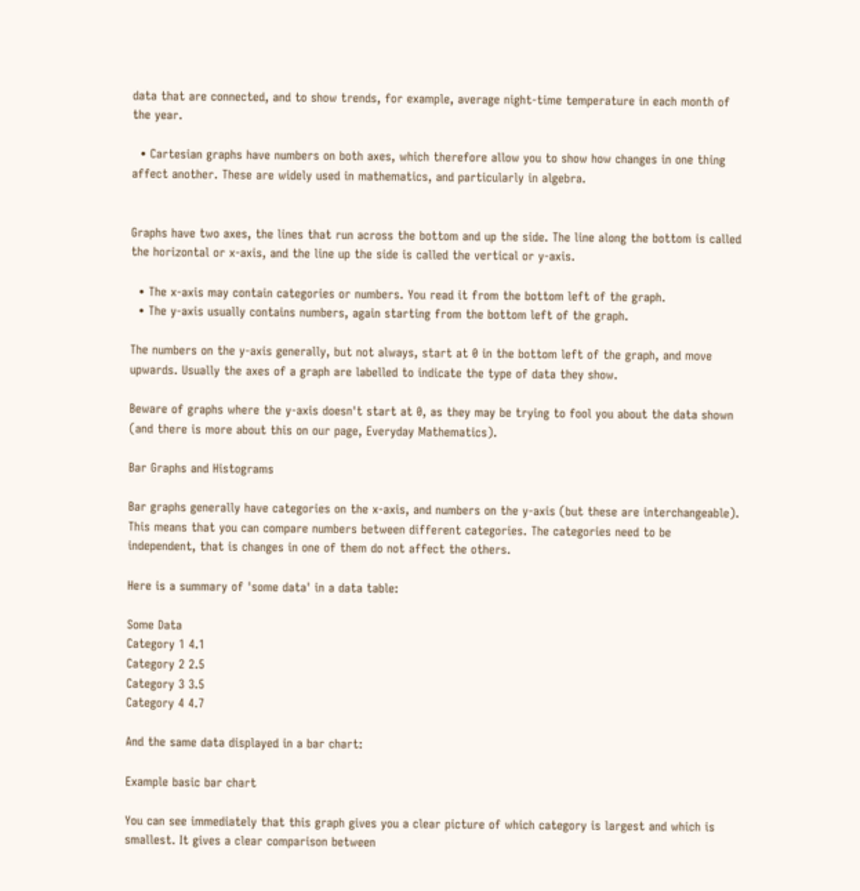data that are connected, and to show trends, for example, average night-time temperature in each month of the year.

  • Cartesian graphs have numbers on both axes, which therefore allow you to show how changes in one thing affect another. These are widely used in mathematics, and particularly in algebra.


Graphs have two axes, the lines that run across the bottom and up the side. The line along the bottom is called the horizontal or x-axis, and the line up the side is called the vertical or y-axis.

  • The x-axis may contain categories or numbers. You read it from the bottom left of the graph.
  • The y-axis usually contains numbers, again starting from the bottom left of the graph.

The numbers on the y-axis generally, but not always, start at 0 in the bottom left of the graph, and move upwards. Usually the axes of a graph are labelled to indicate the type of data they show.

Beware of graphs where the y-axis doesn't start at 0, as they may be trying to fool you about the data shown (and there is more about this on our page, Everyday Mathematics).

Bar Graphs and Histograms

Bar graphs generally have categories on the x-axis, and numbers on the y-axis (but these are interchangeable). This means that you can compare numbers between different categories. The categories need to be independent, that is changes in one of them do not affect the others.

Here is a summary of 'some data' in a data table:

Some Data
Category 1 4.1
Category 2 2.5
Category 3 3.5
Category 4 4.7

And the same data displayed in a bar chart:

Example basic bar chart

You can see immediately that this graph gives you a clear picture of which category is largest and which is smallest. It gives a clear comparison between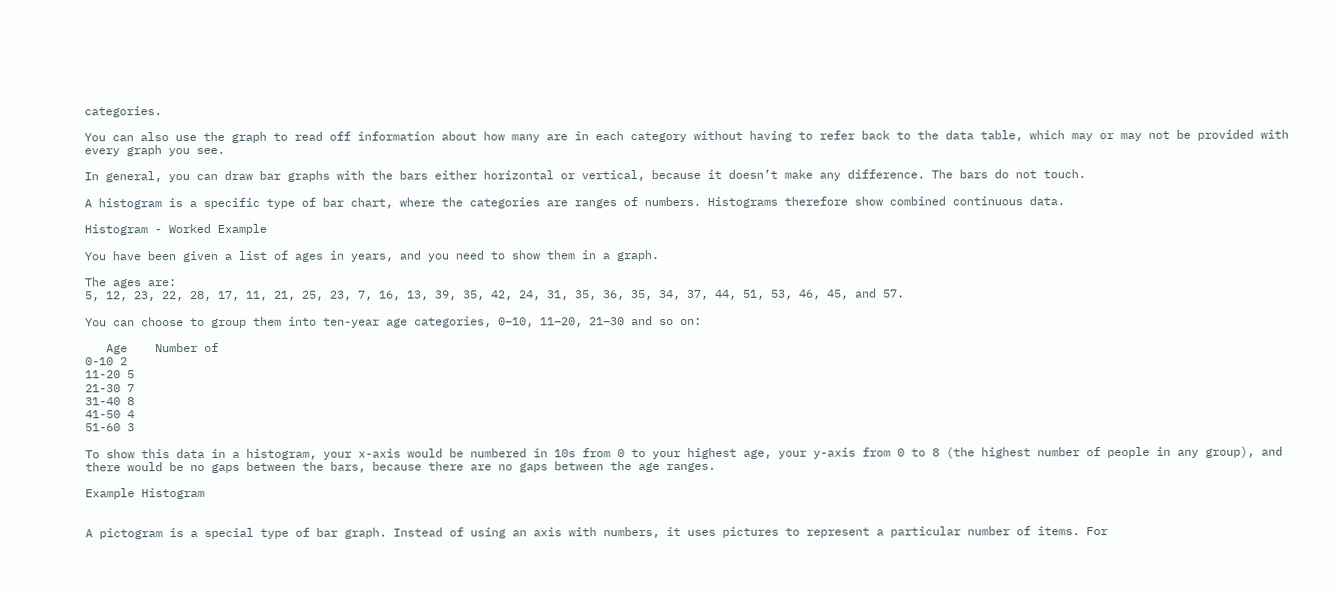categories.

You can also use the graph to read off information about how many are in each category without having to refer back to the data table, which may or may not be provided with every graph you see.

In general, you can draw bar graphs with the bars either horizontal or vertical, because it doesn’t make any difference. The bars do not touch.

A histogram is a specific type of bar chart, where the categories are ranges of numbers. Histograms therefore show combined continuous data.

Histogram - Worked Example

You have been given a list of ages in years, and you need to show them in a graph.

The ages are:
5, 12, 23, 22, 28, 17, 11, 21, 25, 23, 7, 16, 13, 39, 35, 42, 24, 31, 35, 36, 35, 34, 37, 44, 51, 53, 46, 45, and 57.

You can choose to group them into ten-year age categories, 0–10, 11–20, 21–30 and so on:

   Age    Number of
0-10 2
11-20 5
21-30 7
31-40 8
41-50 4
51-60 3

To show this data in a histogram, your x-axis would be numbered in 10s from 0 to your highest age, your y-axis from 0 to 8 (the highest number of people in any group), and there would be no gaps between the bars, because there are no gaps between the age ranges.

Example Histogram


A pictogram is a special type of bar graph. Instead of using an axis with numbers, it uses pictures to represent a particular number of items. For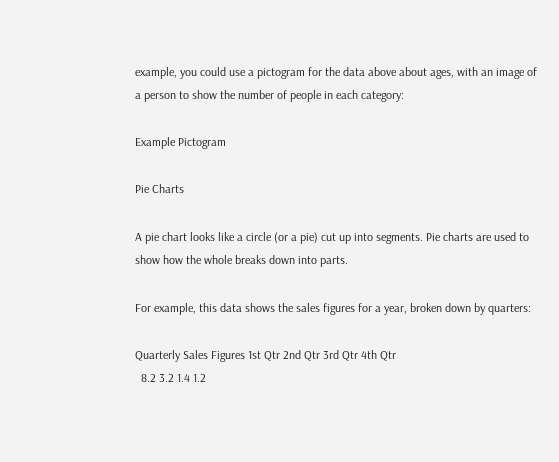example, you could use a pictogram for the data above about ages, with an image of a person to show the number of people in each category:

Example Pictogram

Pie Charts

A pie chart looks like a circle (or a pie) cut up into segments. Pie charts are used to show how the whole breaks down into parts.

For example, this data shows the sales figures for a year, broken down by quarters:

Quarterly Sales Figures 1st Qtr 2nd Qtr 3rd Qtr 4th Qtr
  8.2 3.2 1.4 1.2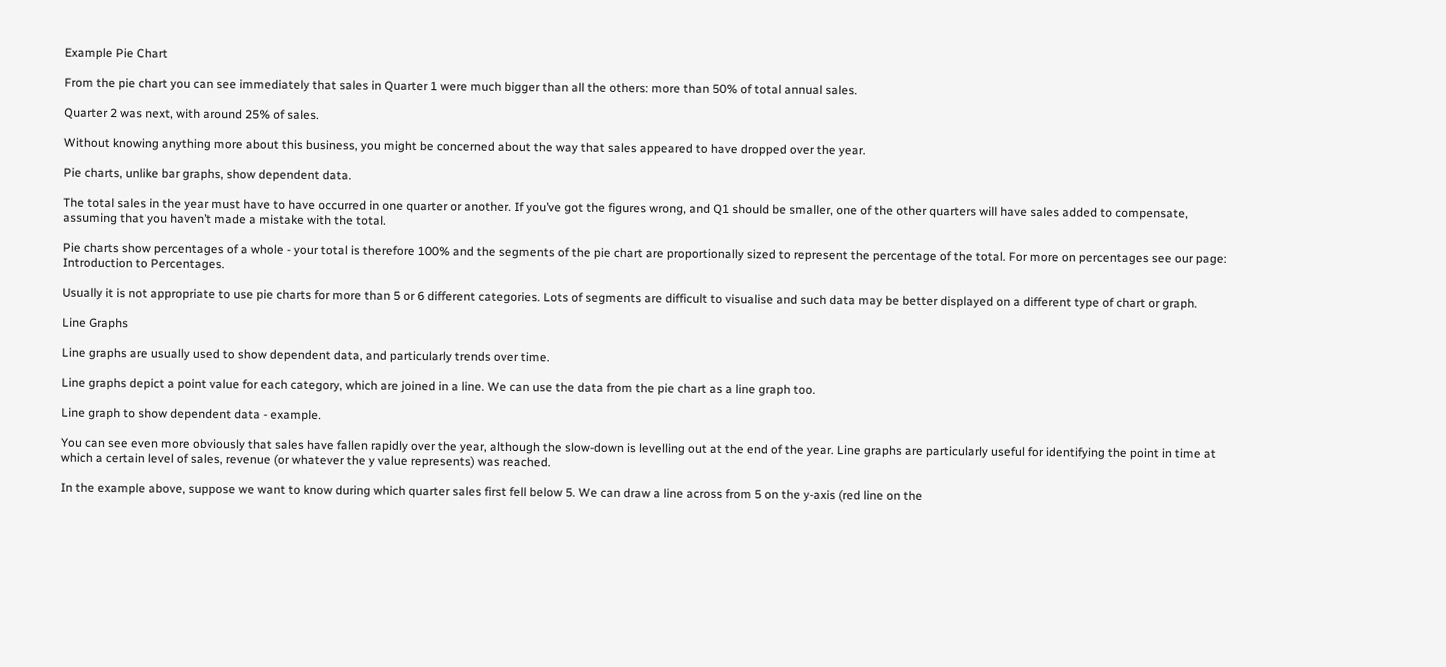Example Pie Chart

From the pie chart you can see immediately that sales in Quarter 1 were much bigger than all the others: more than 50% of total annual sales.

Quarter 2 was next, with around 25% of sales.

Without knowing anything more about this business, you might be concerned about the way that sales appeared to have dropped over the year.

Pie charts, unlike bar graphs, show dependent data.

The total sales in the year must have to have occurred in one quarter or another. If you’ve got the figures wrong, and Q1 should be smaller, one of the other quarters will have sales added to compensate, assuming that you haven’t made a mistake with the total.

Pie charts show percentages of a whole - your total is therefore 100% and the segments of the pie chart are proportionally sized to represent the percentage of the total. For more on percentages see our page: Introduction to Percentages.

Usually it is not appropriate to use pie charts for more than 5 or 6 different categories. Lots of segments are difficult to visualise and such data may be better displayed on a different type of chart or graph.

Line Graphs

Line graphs are usually used to show dependent data, and particularly trends over time.

Line graphs depict a point value for each category, which are joined in a line. We can use the data from the pie chart as a line graph too.

Line graph to show dependent data - example.

You can see even more obviously that sales have fallen rapidly over the year, although the slow-down is levelling out at the end of the year. Line graphs are particularly useful for identifying the point in time at which a certain level of sales, revenue (or whatever the y value represents) was reached.

In the example above, suppose we want to know during which quarter sales first fell below 5. We can draw a line across from 5 on the y-axis (red line on the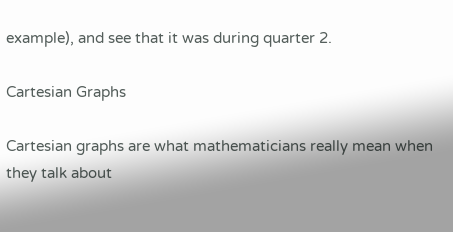example), and see that it was during quarter 2.

Cartesian Graphs

Cartesian graphs are what mathematicians really mean when they talk about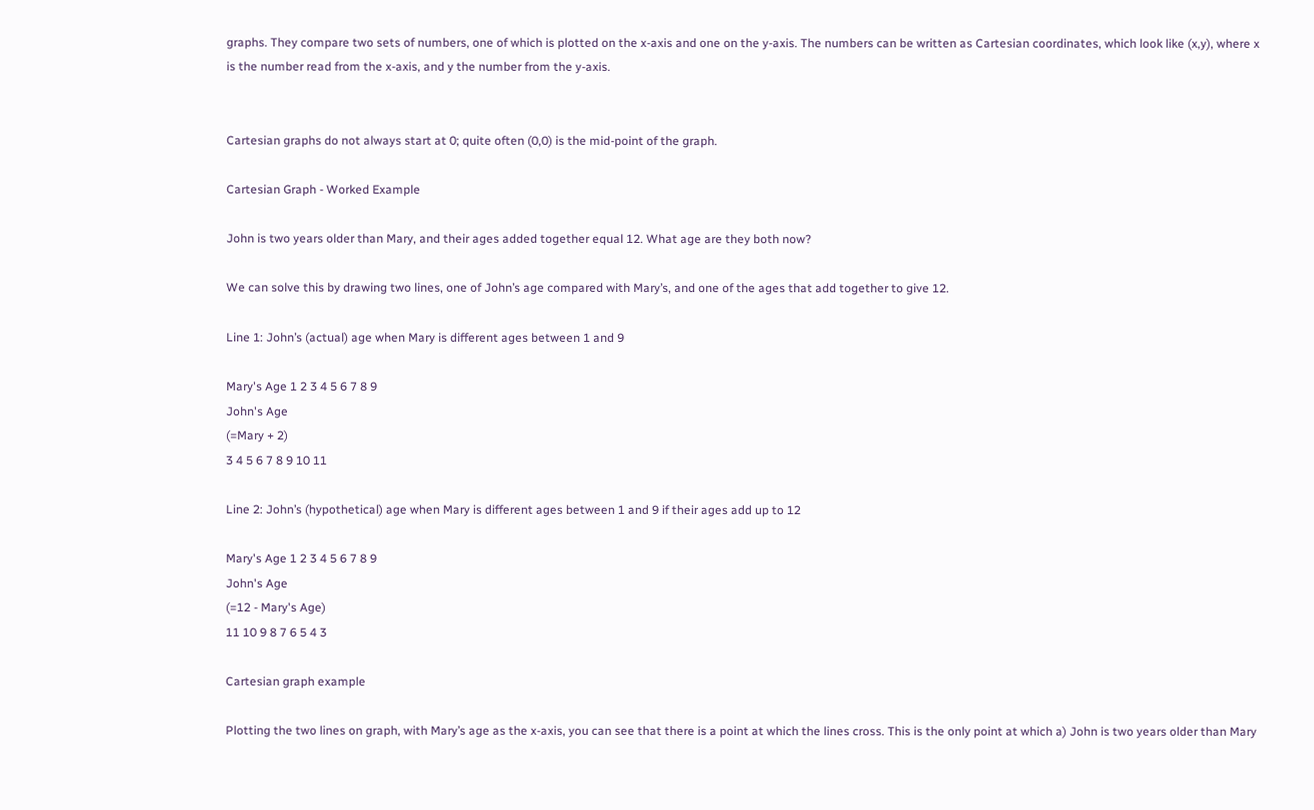graphs. They compare two sets of numbers, one of which is plotted on the x-axis and one on the y-axis. The numbers can be written as Cartesian coordinates, which look like (x,y), where x is the number read from the x-axis, and y the number from the y-axis.


Cartesian graphs do not always start at 0; quite often (0,0) is the mid-point of the graph.

Cartesian Graph - Worked Example

John is two years older than Mary, and their ages added together equal 12. What age are they both now?

We can solve this by drawing two lines, one of John’s age compared with Mary’s, and one of the ages that add together to give 12.

Line 1: John’s (actual) age when Mary is different ages between 1 and 9

Mary's Age 1 2 3 4 5 6 7 8 9
John's Age
(=Mary + 2)
3 4 5 6 7 8 9 10 11

Line 2: John’s (hypothetical) age when Mary is different ages between 1 and 9 if their ages add up to 12

Mary's Age 1 2 3 4 5 6 7 8 9
John's Age
(=12 - Mary's Age)
11 10 9 8 7 6 5 4 3

Cartesian graph example

Plotting the two lines on graph, with Mary’s age as the x-axis, you can see that there is a point at which the lines cross. This is the only point at which a) John is two years older than Mary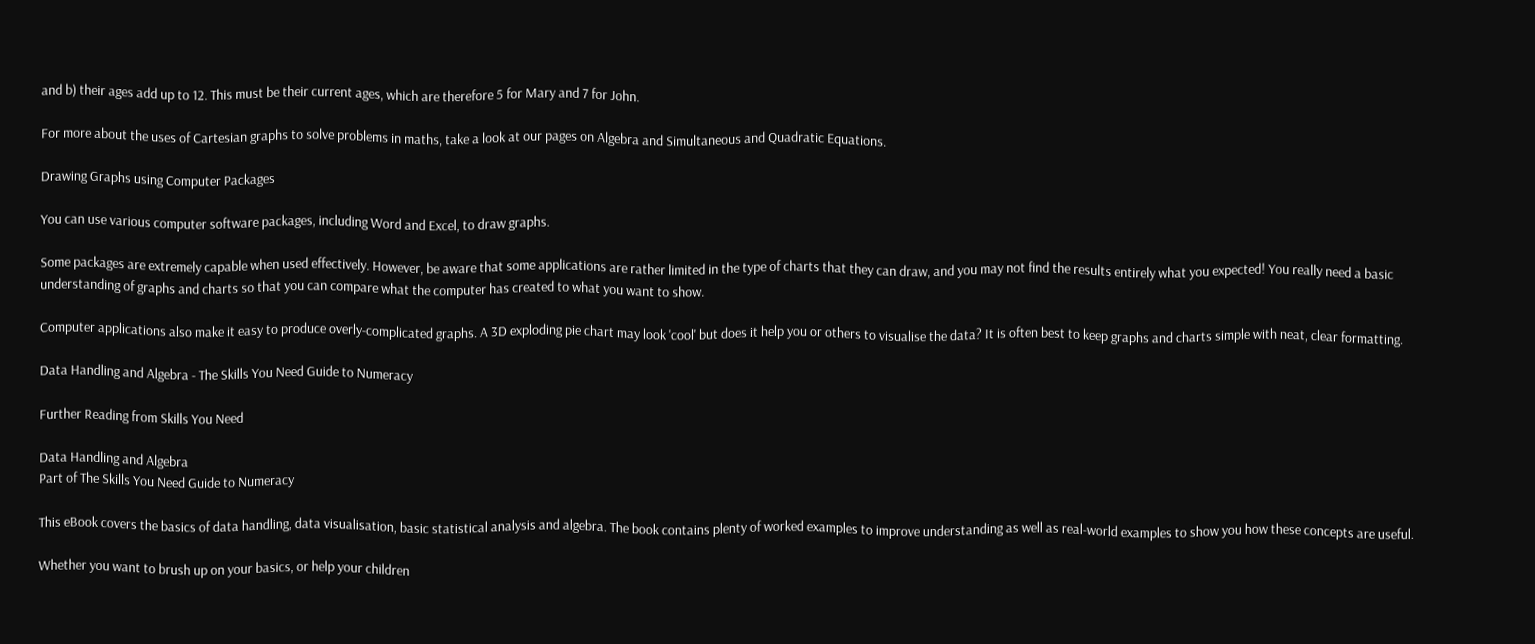and b) their ages add up to 12. This must be their current ages, which are therefore 5 for Mary and 7 for John.

For more about the uses of Cartesian graphs to solve problems in maths, take a look at our pages on Algebra and Simultaneous and Quadratic Equations.

Drawing Graphs using Computer Packages

You can use various computer software packages, including Word and Excel, to draw graphs.

Some packages are extremely capable when used effectively. However, be aware that some applications are rather limited in the type of charts that they can draw, and you may not find the results entirely what you expected! You really need a basic understanding of graphs and charts so that you can compare what the computer has created to what you want to show.

Computer applications also make it easy to produce overly-complicated graphs. A 3D exploding pie chart may look 'cool' but does it help you or others to visualise the data? It is often best to keep graphs and charts simple with neat, clear formatting.

Data Handling and Algebra - The Skills You Need Guide to Numeracy

Further Reading from Skills You Need

Data Handling and Algebra
Part of The Skills You Need Guide to Numeracy

This eBook covers the basics of data handling, data visualisation, basic statistical analysis and algebra. The book contains plenty of worked examples to improve understanding as well as real-world examples to show you how these concepts are useful.

Whether you want to brush up on your basics, or help your children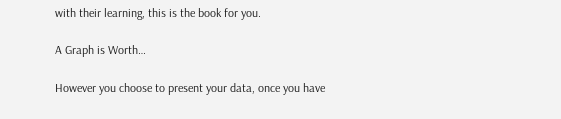with their learning, this is the book for you.

A Graph is Worth…

However you choose to present your data, once you have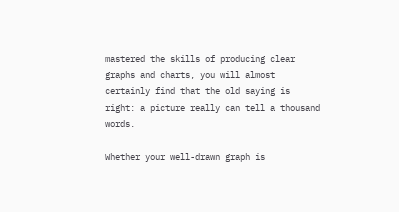mastered the skills of producing clear graphs and charts, you will almost certainly find that the old saying is right: a picture really can tell a thousand words.

Whether your well-drawn graph is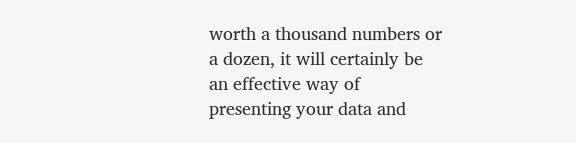worth a thousand numbers or a dozen, it will certainly be an effective way of presenting your data and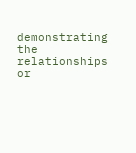demonstrating the relationships or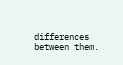differences between them.